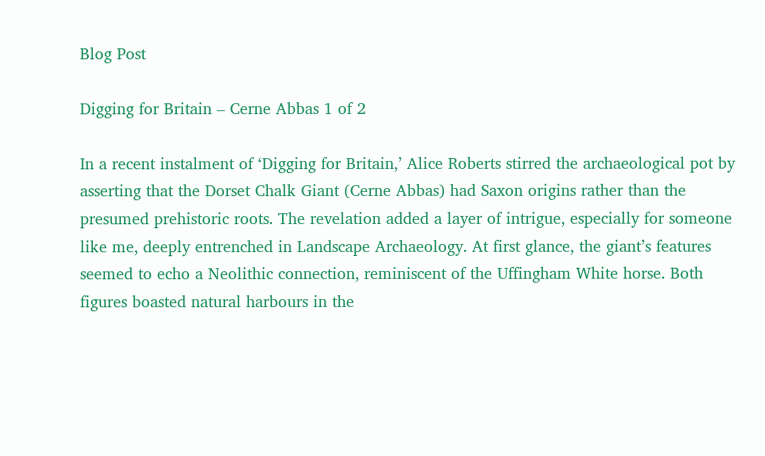Blog Post

Digging for Britain – Cerne Abbas 1 of 2

In a recent instalment of ‘Digging for Britain,’ Alice Roberts stirred the archaeological pot by asserting that the Dorset Chalk Giant (Cerne Abbas) had Saxon origins rather than the presumed prehistoric roots. The revelation added a layer of intrigue, especially for someone like me, deeply entrenched in Landscape Archaeology. At first glance, the giant’s features seemed to echo a Neolithic connection, reminiscent of the Uffingham White horse. Both figures boasted natural harbours in the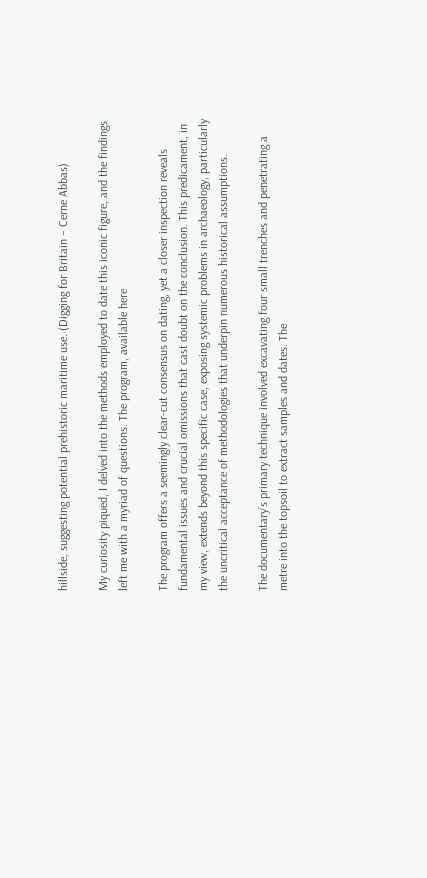hillside, suggesting potential prehistoric maritime use. (Digging for Britain – Cerne Abbas)

My curiosity piqued, I delved into the methods employed to date this iconic figure, and the findings left me with a myriad of questions. The program, available here

The program offers a seemingly clear-cut consensus on dating, yet a closer inspection reveals fundamental issues and crucial omissions that cast doubt on the conclusion. This predicament, in my view, extends beyond this specific case, exposing systemic problems in archaeology, particularly the uncritical acceptance of methodologies that underpin numerous historical assumptions.

The documentary’s primary technique involved excavating four small trenches and penetrating a metre into the topsoil to extract samples and dates. The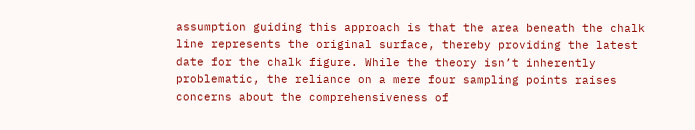assumption guiding this approach is that the area beneath the chalk line represents the original surface, thereby providing the latest date for the chalk figure. While the theory isn’t inherently problematic, the reliance on a mere four sampling points raises concerns about the comprehensiveness of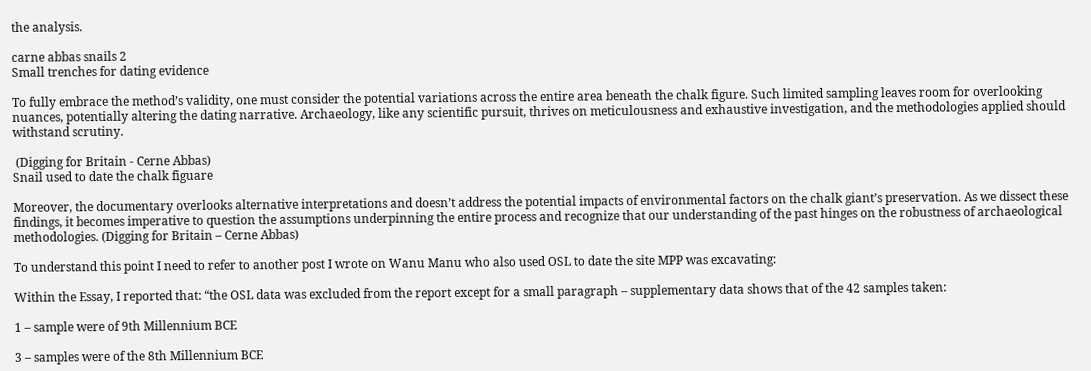the analysis.

carne abbas snails 2
Small trenches for dating evidence

To fully embrace the method’s validity, one must consider the potential variations across the entire area beneath the chalk figure. Such limited sampling leaves room for overlooking nuances, potentially altering the dating narrative. Archaeology, like any scientific pursuit, thrives on meticulousness and exhaustive investigation, and the methodologies applied should withstand scrutiny.

 (Digging for Britain - Cerne Abbas)
Snail used to date the chalk figuare

Moreover, the documentary overlooks alternative interpretations and doesn’t address the potential impacts of environmental factors on the chalk giant’s preservation. As we dissect these findings, it becomes imperative to question the assumptions underpinning the entire process and recognize that our understanding of the past hinges on the robustness of archaeological methodologies. (Digging for Britain – Cerne Abbas)

To understand this point I need to refer to another post I wrote on Wanu Manu who also used OSL to date the site MPP was excavating:

Within the Essay, I reported that: “the OSL data was excluded from the report except for a small paragraph – supplementary data shows that of the 42 samples taken:

1 – sample were of 9th Millennium BCE

3 – samples were of the 8th Millennium BCE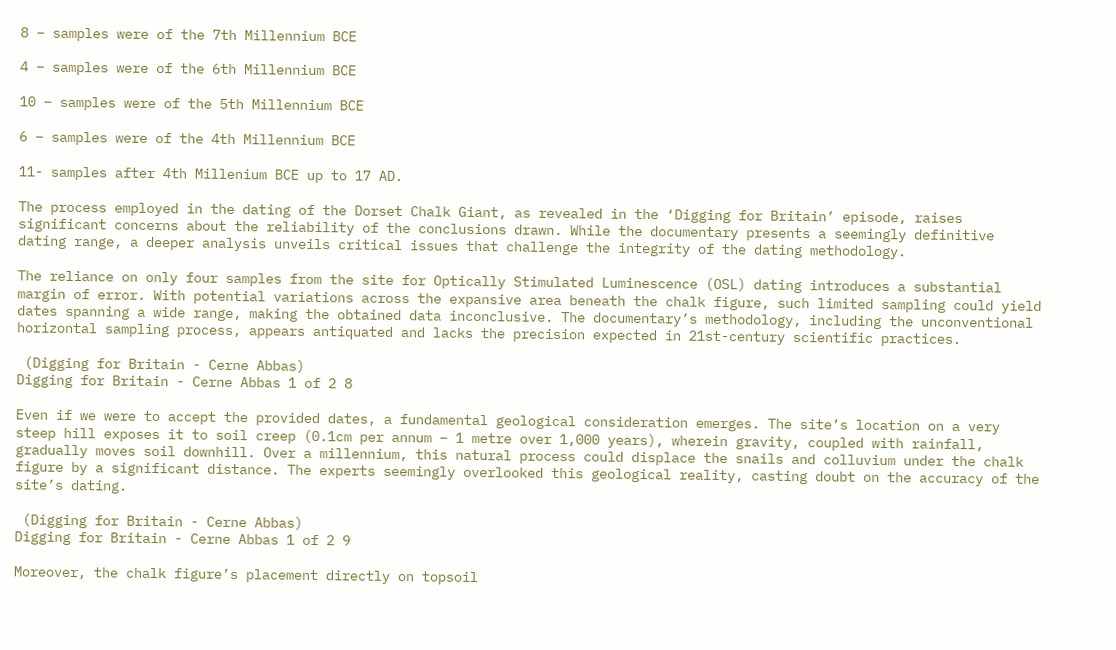8 – samples were of the 7th Millennium BCE

4 – samples were of the 6th Millennium BCE

10 – samples were of the 5th Millennium BCE

6 – samples were of the 4th Millennium BCE

11- samples after 4th Millenium BCE up to 17 AD.

The process employed in the dating of the Dorset Chalk Giant, as revealed in the ‘Digging for Britain’ episode, raises significant concerns about the reliability of the conclusions drawn. While the documentary presents a seemingly definitive dating range, a deeper analysis unveils critical issues that challenge the integrity of the dating methodology.

The reliance on only four samples from the site for Optically Stimulated Luminescence (OSL) dating introduces a substantial margin of error. With potential variations across the expansive area beneath the chalk figure, such limited sampling could yield dates spanning a wide range, making the obtained data inconclusive. The documentary’s methodology, including the unconventional horizontal sampling process, appears antiquated and lacks the precision expected in 21st-century scientific practices.

 (Digging for Britain - Cerne Abbas)
Digging for Britain - Cerne Abbas 1 of 2 8

Even if we were to accept the provided dates, a fundamental geological consideration emerges. The site’s location on a very steep hill exposes it to soil creep (0.1cm per annum – 1 metre over 1,000 years), wherein gravity, coupled with rainfall, gradually moves soil downhill. Over a millennium, this natural process could displace the snails and colluvium under the chalk figure by a significant distance. The experts seemingly overlooked this geological reality, casting doubt on the accuracy of the site’s dating.

 (Digging for Britain - Cerne Abbas)
Digging for Britain - Cerne Abbas 1 of 2 9

Moreover, the chalk figure’s placement directly on topsoil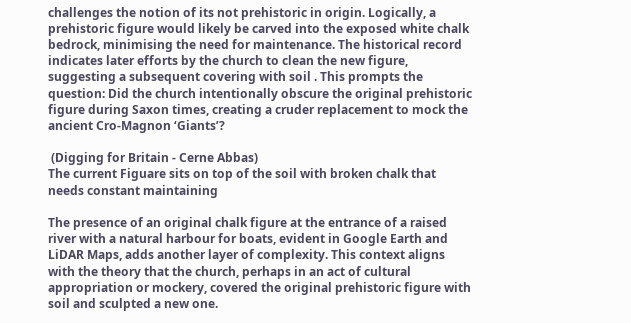challenges the notion of its not prehistoric in origin. Logically, a prehistoric figure would likely be carved into the exposed white chalk bedrock, minimising the need for maintenance. The historical record indicates later efforts by the church to clean the new figure, suggesting a subsequent covering with soil . This prompts the question: Did the church intentionally obscure the original prehistoric figure during Saxon times, creating a cruder replacement to mock the ancient Cro-Magnon ‘Giants’?

 (Digging for Britain - Cerne Abbas)
The current Figuare sits on top of the soil with broken chalk that needs constant maintaining

The presence of an original chalk figure at the entrance of a raised river with a natural harbour for boats, evident in Google Earth and LiDAR Maps, adds another layer of complexity. This context aligns with the theory that the church, perhaps in an act of cultural appropriation or mockery, covered the original prehistoric figure with soil and sculpted a new one.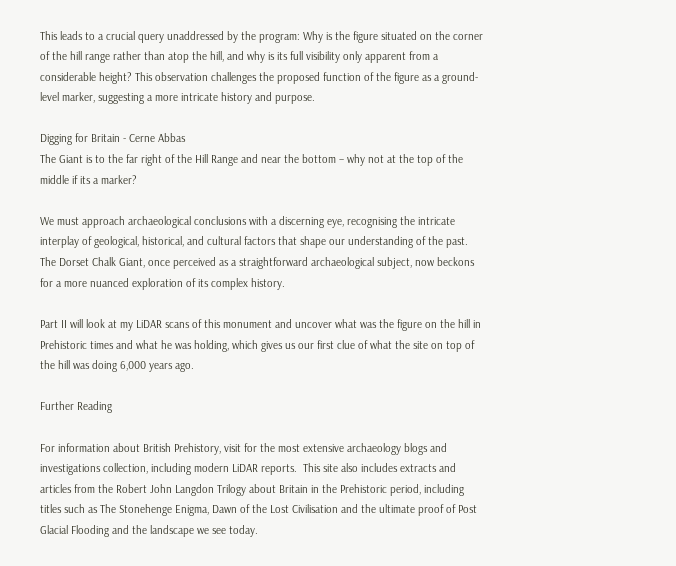This leads to a crucial query unaddressed by the program: Why is the figure situated on the corner of the hill range rather than atop the hill, and why is its full visibility only apparent from a considerable height? This observation challenges the proposed function of the figure as a ground-level marker, suggesting a more intricate history and purpose.

Digging for Britain - Cerne Abbas
The Giant is to the far right of the Hill Range and near the bottom – why not at the top of the middle if its a marker?

We must approach archaeological conclusions with a discerning eye, recognising the intricate interplay of geological, historical, and cultural factors that shape our understanding of the past. The Dorset Chalk Giant, once perceived as a straightforward archaeological subject, now beckons for a more nuanced exploration of its complex history.

Part II will look at my LiDAR scans of this monument and uncover what was the figure on the hill in Prehistoric times and what he was holding, which gives us our first clue of what the site on top of the hill was doing 6,000 years ago.

Further Reading

For information about British Prehistory, visit for the most extensive archaeology blogs and investigations collection, including modern LiDAR reports.  This site also includes extracts and articles from the Robert John Langdon Trilogy about Britain in the Prehistoric period, including titles such as The Stonehenge Enigma, Dawn of the Lost Civilisation and the ultimate proof of Post Glacial Flooding and the landscape we see today.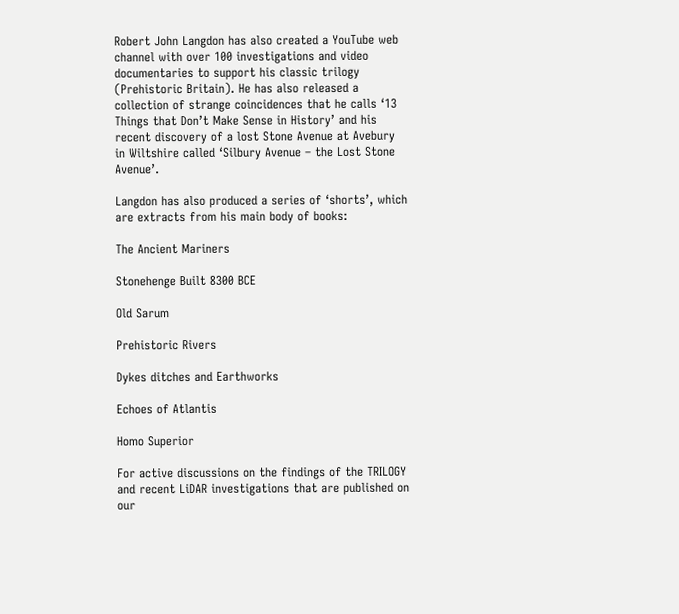Robert John Langdon has also created a YouTube web channel with over 100 investigations and video documentaries to support his classic trilogy (Prehistoric Britain). He has also released a collection of strange coincidences that he calls ‘13 Things that Don’t Make Sense in History’ and his recent discovery of a lost Stone Avenue at Avebury in Wiltshire called ‘Silbury Avenue – the Lost Stone Avenue’.

Langdon has also produced a series of ‘shorts’, which are extracts from his main body of books:

The Ancient Mariners

Stonehenge Built 8300 BCE

Old Sarum

Prehistoric Rivers

Dykes ditches and Earthworks

Echoes of Atlantis

Homo Superior

For active discussions on the findings of the TRILOGY and recent LiDAR investigations that are published on our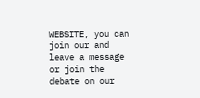WEBSITE, you can join our and leave a message or join the debate on our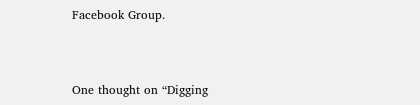Facebook Group.



One thought on “Digging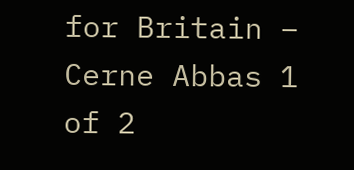for Britain – Cerne Abbas 1 of 2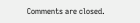Comments are closed.